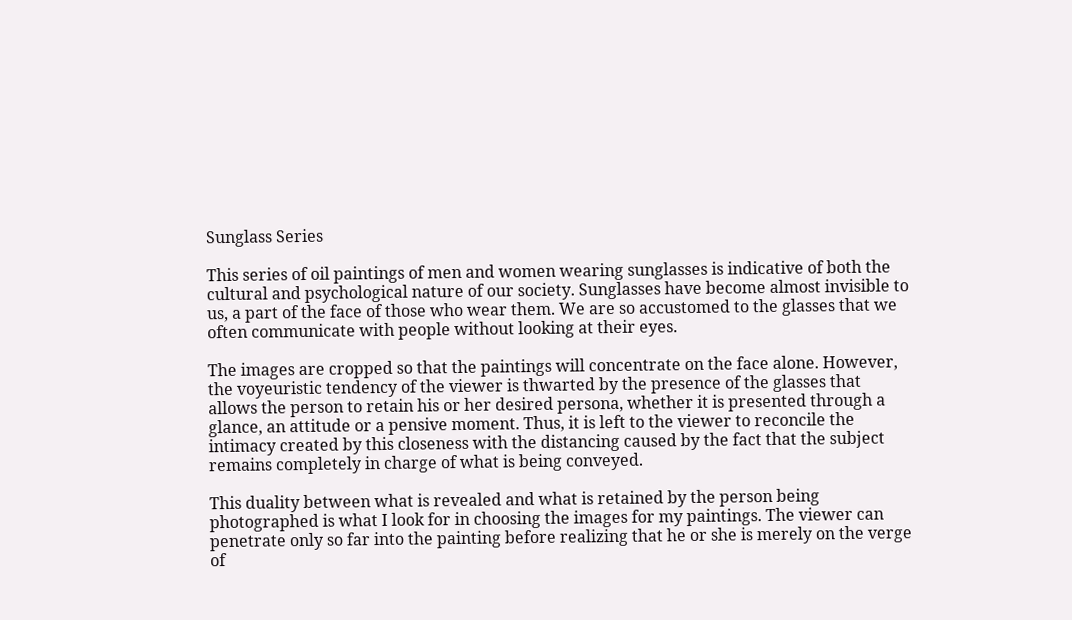Sunglass Series

This series of oil paintings of men and women wearing sunglasses is indicative of both the cultural and psychological nature of our society. Sunglasses have become almost invisible to us, a part of the face of those who wear them. We are so accustomed to the glasses that we often communicate with people without looking at their eyes.

The images are cropped so that the paintings will concentrate on the face alone. However, the voyeuristic tendency of the viewer is thwarted by the presence of the glasses that allows the person to retain his or her desired persona, whether it is presented through a glance, an attitude or a pensive moment. Thus, it is left to the viewer to reconcile the intimacy created by this closeness with the distancing caused by the fact that the subject remains completely in charge of what is being conveyed.

This duality between what is revealed and what is retained by the person being photographed is what I look for in choosing the images for my paintings. The viewer can penetrate only so far into the painting before realizing that he or she is merely on the verge of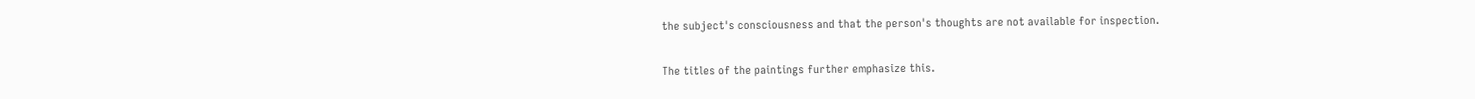the subject's consciousness and that the person's thoughts are not available for inspection.

The titles of the paintings further emphasize this.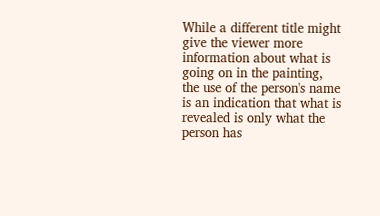While a different title might give the viewer more information about what is going on in the painting, the use of the person's name is an indication that what is revealed is only what the person has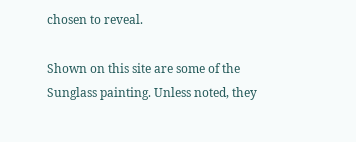chosen to reveal.

Shown on this site are some of the Sunglass painting. Unless noted, they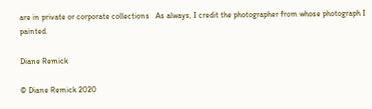are in private or corporate collections   As always, I credit the photographer from whose photograph I painted.

Diane Remick

© Diane Remick 2020